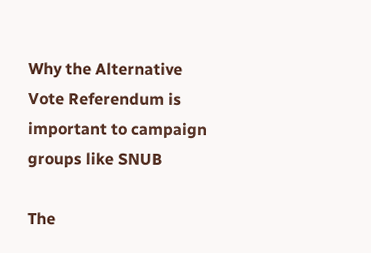Why the Alternative Vote Referendum is important to campaign groups like SNUB

The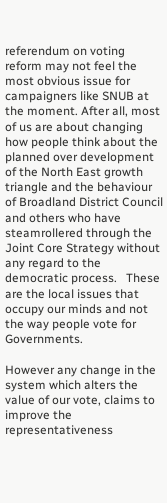referendum on voting reform may not feel the most obvious issue for campaigners like SNUB at the moment. After all, most of us are about changing how people think about the planned over development of the North East growth triangle and the behaviour of Broadland District Council and others who have steamrollered through the Joint Core Strategy without any regard to the democratic process.   These are the local issues that occupy our minds and not the way people vote for Governments.

However any change in the system which alters the value of our vote, claims to improve the representativeness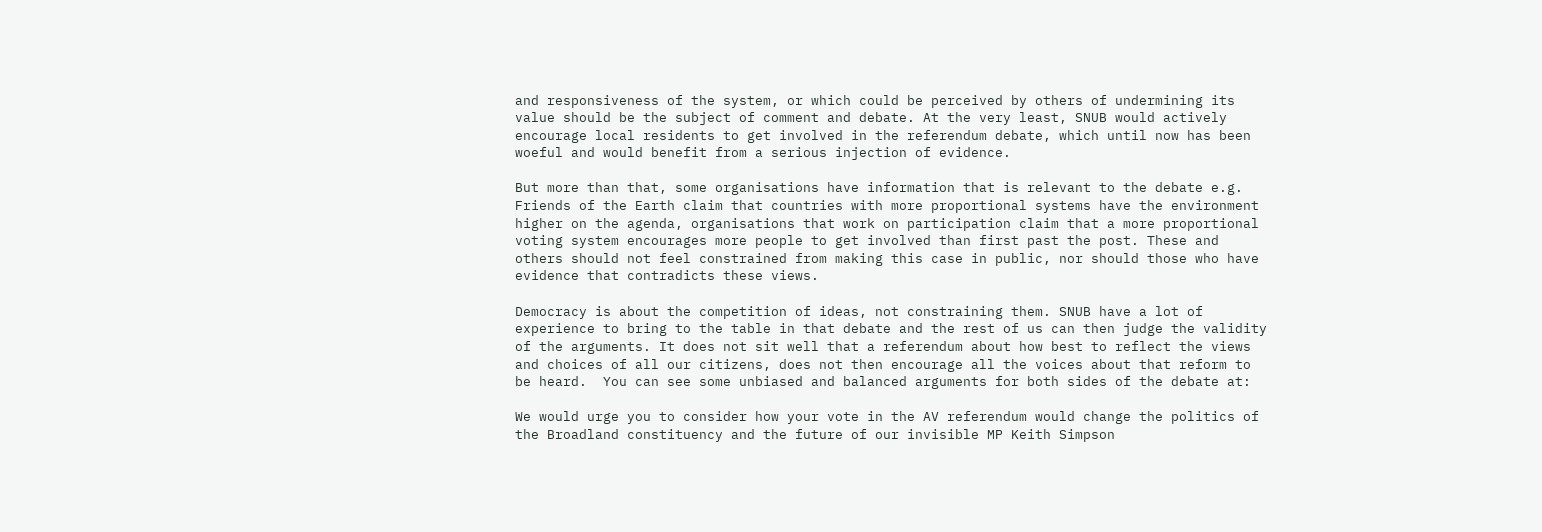and responsiveness of the system, or which could be perceived by others of undermining its value should be the subject of comment and debate. At the very least, SNUB would actively encourage local residents to get involved in the referendum debate, which until now has been woeful and would benefit from a serious injection of evidence.

But more than that, some organisations have information that is relevant to the debate e.g. Friends of the Earth claim that countries with more proportional systems have the environment higher on the agenda, organisations that work on participation claim that a more proportional voting system encourages more people to get involved than first past the post. These and others should not feel constrained from making this case in public, nor should those who have evidence that contradicts these views.

Democracy is about the competition of ideas, not constraining them. SNUB have a lot of experience to bring to the table in that debate and the rest of us can then judge the validity of the arguments. It does not sit well that a referendum about how best to reflect the views and choices of all our citizens, does not then encourage all the voices about that reform to be heard.  You can see some unbiased and balanced arguments for both sides of the debate at:

We would urge you to consider how your vote in the AV referendum would change the politics of the Broadland constituency and the future of our invisible MP Keith Simpson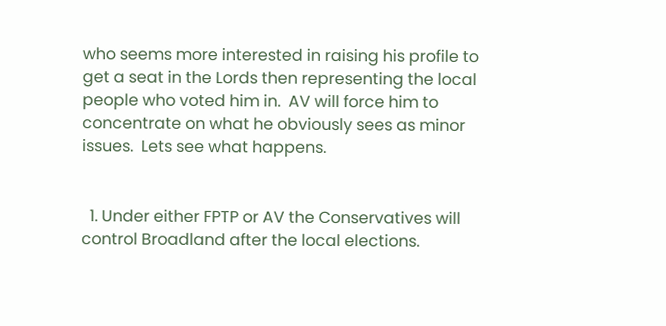who seems more interested in raising his profile to get a seat in the Lords then representing the local people who voted him in.  AV will force him to concentrate on what he obviously sees as minor issues.  Lets see what happens.


  1. Under either FPTP or AV the Conservatives will control Broadland after the local elections.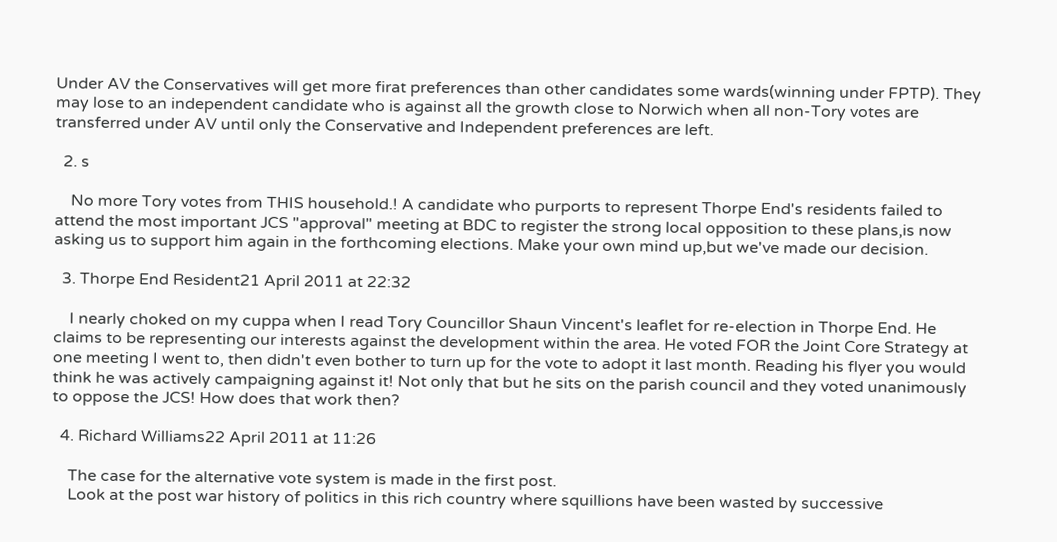Under AV the Conservatives will get more firat preferences than other candidates some wards(winning under FPTP). They may lose to an independent candidate who is against all the growth close to Norwich when all non-Tory votes are transferred under AV until only the Conservative and Independent preferences are left.

  2. s

    No more Tory votes from THIS household.! A candidate who purports to represent Thorpe End's residents failed to attend the most important JCS "approval" meeting at BDC to register the strong local opposition to these plans,is now asking us to support him again in the forthcoming elections. Make your own mind up,but we've made our decision.

  3. Thorpe End Resident21 April 2011 at 22:32

    I nearly choked on my cuppa when I read Tory Councillor Shaun Vincent's leaflet for re-election in Thorpe End. He claims to be representing our interests against the development within the area. He voted FOR the Joint Core Strategy at one meeting I went to, then didn't even bother to turn up for the vote to adopt it last month. Reading his flyer you would think he was actively campaigning against it! Not only that but he sits on the parish council and they voted unanimously to oppose the JCS! How does that work then?

  4. Richard Williams22 April 2011 at 11:26

    The case for the alternative vote system is made in the first post.
    Look at the post war history of politics in this rich country where squillions have been wasted by successive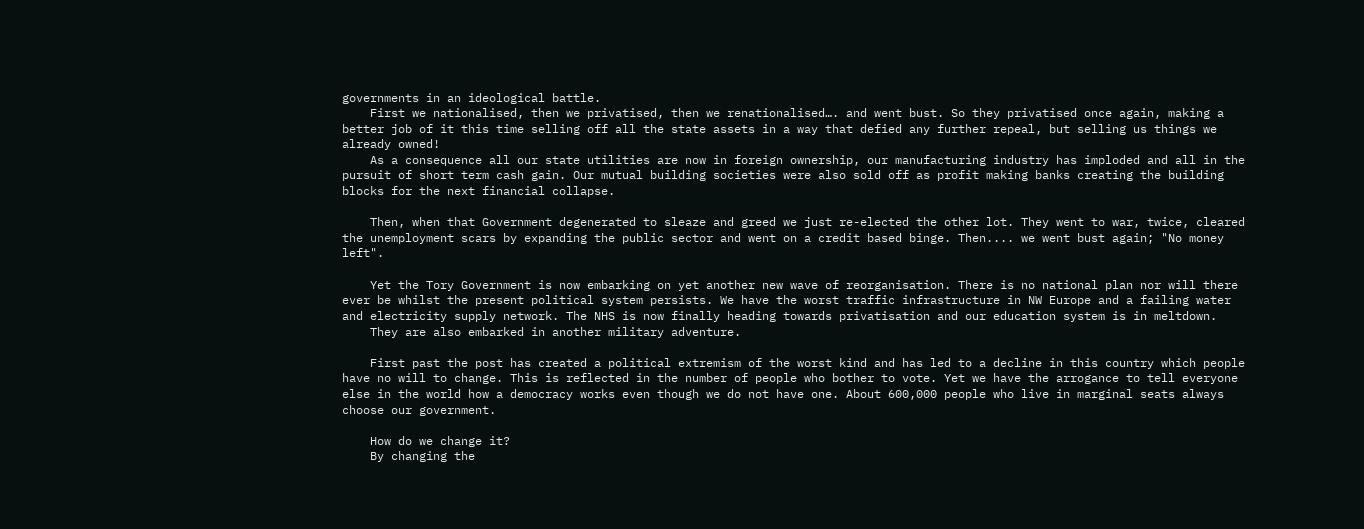governments in an ideological battle.
    First we nationalised, then we privatised, then we renationalised…. and went bust. So they privatised once again, making a better job of it this time selling off all the state assets in a way that defied any further repeal, but selling us things we already owned!
    As a consequence all our state utilities are now in foreign ownership, our manufacturing industry has imploded and all in the pursuit of short term cash gain. Our mutual building societies were also sold off as profit making banks creating the building blocks for the next financial collapse.

    Then, when that Government degenerated to sleaze and greed we just re-elected the other lot. They went to war, twice, cleared the unemployment scars by expanding the public sector and went on a credit based binge. Then.... we went bust again; "No money left".

    Yet the Tory Government is now embarking on yet another new wave of reorganisation. There is no national plan nor will there ever be whilst the present political system persists. We have the worst traffic infrastructure in NW Europe and a failing water and electricity supply network. The NHS is now finally heading towards privatisation and our education system is in meltdown.
    They are also embarked in another military adventure.

    First past the post has created a political extremism of the worst kind and has led to a decline in this country which people have no will to change. This is reflected in the number of people who bother to vote. Yet we have the arrogance to tell everyone else in the world how a democracy works even though we do not have one. About 600,000 people who live in marginal seats always choose our government.

    How do we change it?
    By changing the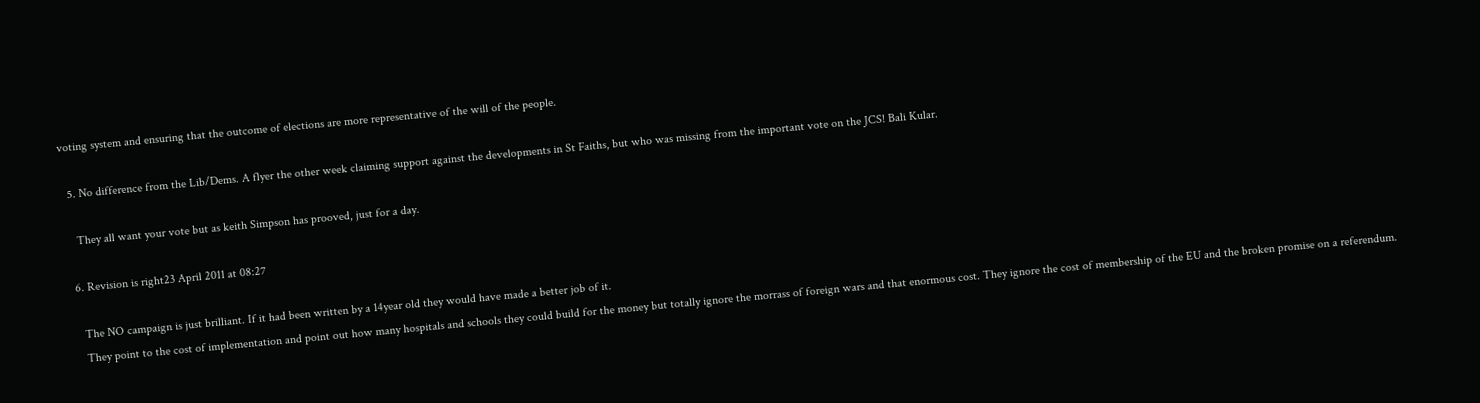voting system and ensuring that the outcome of elections are more representative of the will of the people.

  5. No difference from the Lib/Dems. A flyer the other week claiming support against the developments in St Faiths, but who was missing from the important vote on the JCS! Bali Kular.

    They all want your vote but as keith Simpson has prooved, just for a day.

  6. Revision is right23 April 2011 at 08:27

    The NO campaign is just brilliant. If it had been written by a 14year old they would have made a better job of it.
    They point to the cost of implementation and point out how many hospitals and schools they could build for the money but totally ignore the morrass of foreign wars and that enormous cost. They ignore the cost of membership of the EU and the broken promise on a referendum.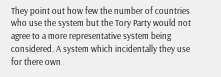They point out how few the number of countries who use the system but the Tory Party would not agree to a more representative system being considered. A system which incidentally they use for there own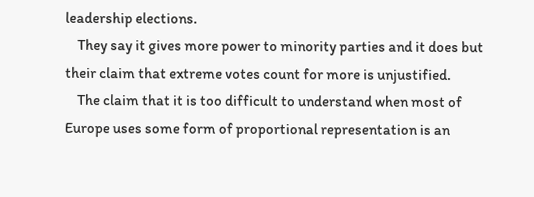leadership elections.
    They say it gives more power to minority parties and it does but their claim that extreme votes count for more is unjustified.
    The claim that it is too difficult to understand when most of Europe uses some form of proportional representation is an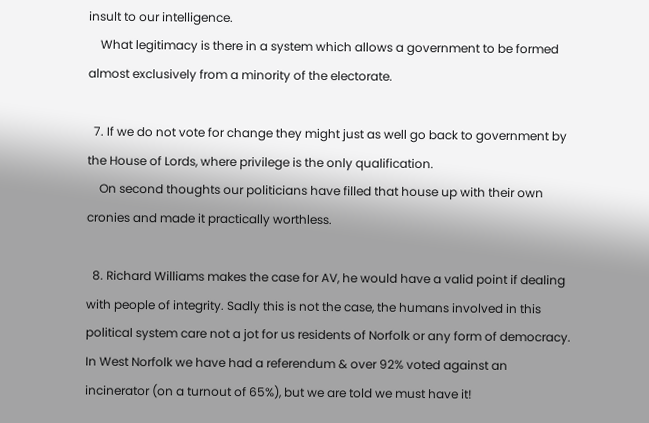insult to our intelligence.
    What legitimacy is there in a system which allows a government to be formed almost exclusively from a minority of the electorate.

  7. If we do not vote for change they might just as well go back to government by the House of Lords, where privilege is the only qualification.
    On second thoughts our politicians have filled that house up with their own cronies and made it practically worthless.

  8. Richard Williams makes the case for AV, he would have a valid point if dealing with people of integrity. Sadly this is not the case, the humans involved in this political system care not a jot for us residents of Norfolk or any form of democracy. In West Norfolk we have had a referendum & over 92% voted against an incinerator (on a turnout of 65%), but we are told we must have it!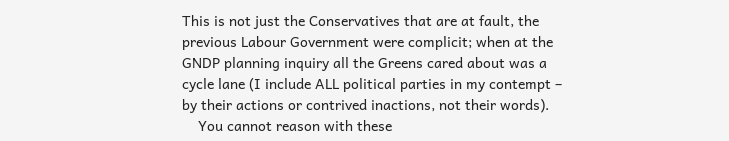This is not just the Conservatives that are at fault, the previous Labour Government were complicit; when at the GNDP planning inquiry all the Greens cared about was a cycle lane (I include ALL political parties in my contempt – by their actions or contrived inactions, not their words).
    You cannot reason with these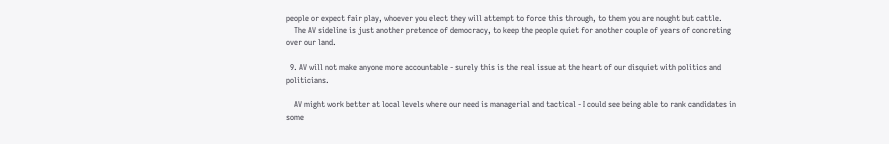people or expect fair play, whoever you elect they will attempt to force this through, to them you are nought but cattle.
    The AV sideline is just another pretence of democracy, to keep the people quiet for another couple of years of concreting over our land.

  9. AV will not make anyone more accountable - surely this is the real issue at the heart of our disquiet with politics and politicians.

    AV might work better at local levels where our need is managerial and tactical - I could see being able to rank candidates in some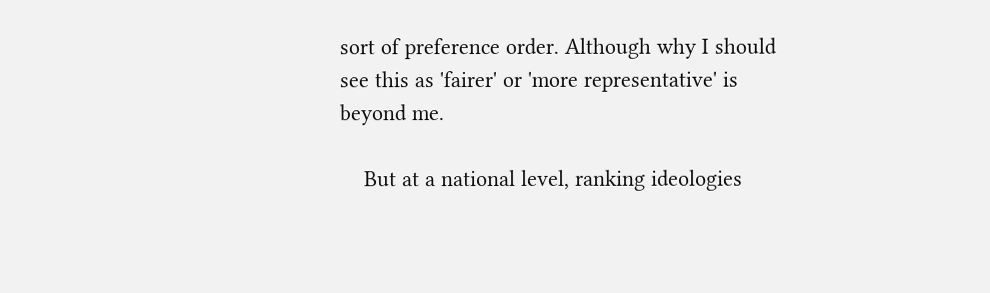sort of preference order. Although why I should see this as 'fairer' or 'more representative' is beyond me.

    But at a national level, ranking ideologies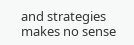and strategies makes no sense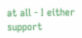at all - I either support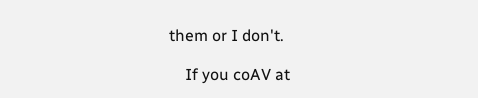them or I don't.

    If you coAV at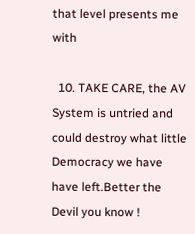that level presents me with

  10. TAKE CARE, the AV System is untried and could destroy what little Democracy we have have left.Better the Devil you know !